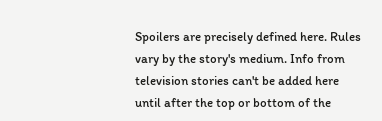Spoilers are precisely defined here. Rules vary by the story's medium. Info from television stories can't be added here until after the top or bottom of the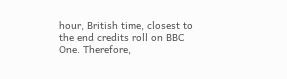hour, British time, closest to the end credits roll on BBC One. Therefore,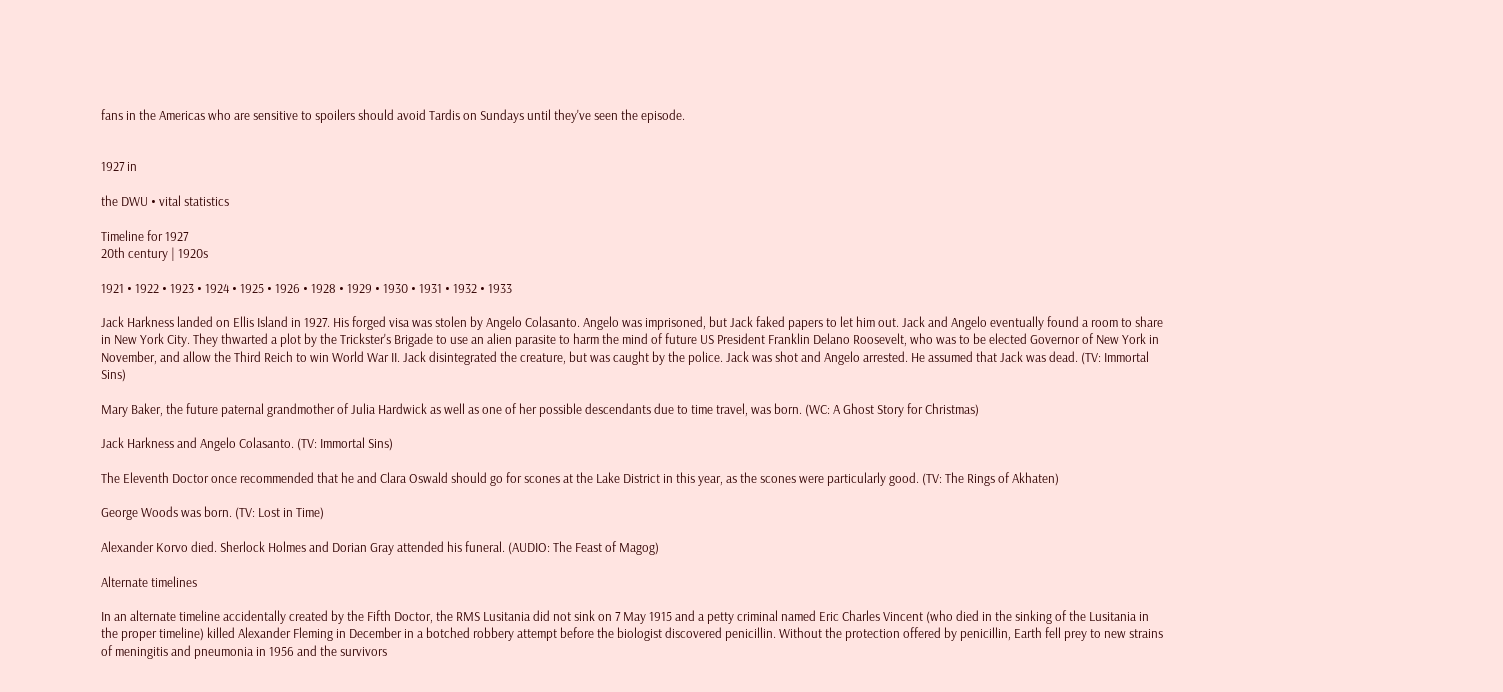fans in the Americas who are sensitive to spoilers should avoid Tardis on Sundays until they've seen the episode.


1927 in

the DWU • vital statistics

Timeline for 1927
20th century | 1920s

1921 • 1922 • 1923 • 1924 • 1925 • 1926 • 1928 • 1929 • 1930 • 1931 • 1932 • 1933

Jack Harkness landed on Ellis Island in 1927. His forged visa was stolen by Angelo Colasanto. Angelo was imprisoned, but Jack faked papers to let him out. Jack and Angelo eventually found a room to share in New York City. They thwarted a plot by the Trickster's Brigade to use an alien parasite to harm the mind of future US President Franklin Delano Roosevelt, who was to be elected Governor of New York in November, and allow the Third Reich to win World War II. Jack disintegrated the creature, but was caught by the police. Jack was shot and Angelo arrested. He assumed that Jack was dead. (TV: Immortal Sins)

Mary Baker, the future paternal grandmother of Julia Hardwick as well as one of her possible descendants due to time travel, was born. (WC: A Ghost Story for Christmas)

Jack Harkness and Angelo Colasanto. (TV: Immortal Sins)

The Eleventh Doctor once recommended that he and Clara Oswald should go for scones at the Lake District in this year, as the scones were particularly good. (TV: The Rings of Akhaten)

George Woods was born. (TV: Lost in Time)

Alexander Korvo died. Sherlock Holmes and Dorian Gray attended his funeral. (AUDIO: The Feast of Magog)

Alternate timelines

In an alternate timeline accidentally created by the Fifth Doctor, the RMS Lusitania did not sink on 7 May 1915 and a petty criminal named Eric Charles Vincent (who died in the sinking of the Lusitania in the proper timeline) killed Alexander Fleming in December in a botched robbery attempt before the biologist discovered penicillin. Without the protection offered by penicillin, Earth fell prey to new strains of meningitis and pneumonia in 1956 and the survivors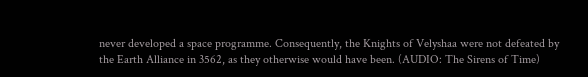never developed a space programme. Consequently, the Knights of Velyshaa were not defeated by the Earth Alliance in 3562, as they otherwise would have been. (AUDIO: The Sirens of Time)